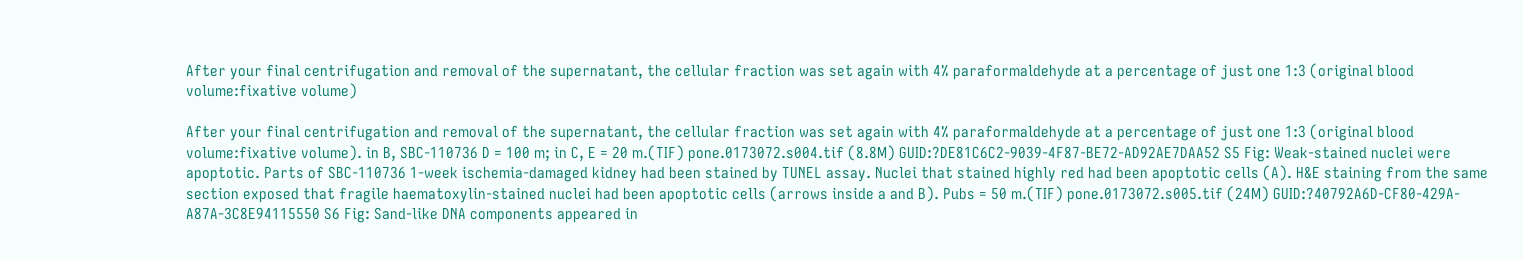After your final centrifugation and removal of the supernatant, the cellular fraction was set again with 4% paraformaldehyde at a percentage of just one 1:3 (original blood volume:fixative volume)

After your final centrifugation and removal of the supernatant, the cellular fraction was set again with 4% paraformaldehyde at a percentage of just one 1:3 (original blood volume:fixative volume). in B, SBC-110736 D = 100 m; in C, E = 20 m.(TIF) pone.0173072.s004.tif (8.8M) GUID:?DE81C6C2-9039-4F87-BE72-AD92AE7DAA52 S5 Fig: Weak-stained nuclei were apoptotic. Parts of SBC-110736 1-week ischemia-damaged kidney had been stained by TUNEL assay. Nuclei that stained highly red had been apoptotic cells (A). H&E staining from the same section exposed that fragile haematoxylin-stained nuclei had been apoptotic cells (arrows inside a and B). Pubs = 50 m.(TIF) pone.0173072.s005.tif (24M) GUID:?40792A6D-CF80-429A-A87A-3C8E94115550 S6 Fig: Sand-like DNA components appeared in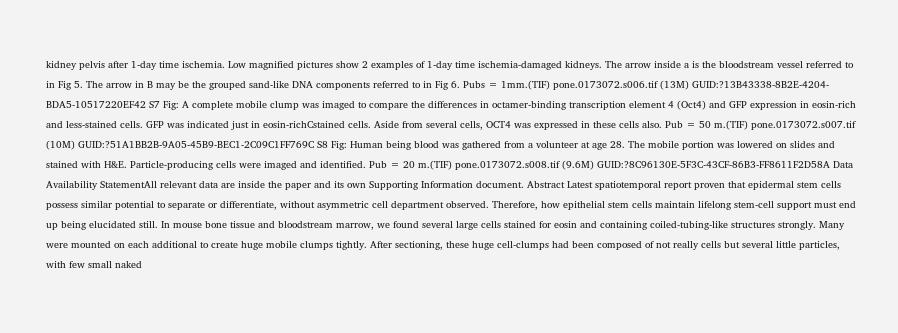kidney pelvis after 1-day time ischemia. Low magnified pictures show 2 examples of 1-day time ischemia-damaged kidneys. The arrow inside a is the bloodstream vessel referred to in Fig 5. The arrow in B may be the grouped sand-like DNA components referred to in Fig 6. Pubs = 1mm.(TIF) pone.0173072.s006.tif (13M) GUID:?13B43338-8B2E-4204-BDA5-10517220EF42 S7 Fig: A complete mobile clump was imaged to compare the differences in octamer-binding transcription element 4 (Oct4) and GFP expression in eosin-rich and less-stained cells. GFP was indicated just in eosin-richCstained cells. Aside from several cells, OCT4 was expressed in these cells also. Pub = 50 m.(TIF) pone.0173072.s007.tif (10M) GUID:?51A1BB2B-9A05-45B9-BEC1-2C09C1FF769C S8 Fig: Human being blood was gathered from a volunteer at age 28. The mobile portion was lowered on slides and stained with H&E. Particle-producing cells were imaged and identified. Pub = 20 m.(TIF) pone.0173072.s008.tif (9.6M) GUID:?8C96130E-5F3C-43CF-86B3-FF8611F2D58A Data Availability StatementAll relevant data are inside the paper and its own Supporting Information document. Abstract Latest spatiotemporal report proven that epidermal stem cells possess similar potential to separate or differentiate, without asymmetric cell department observed. Therefore, how epithelial stem cells maintain lifelong stem-cell support must end up being elucidated still. In mouse bone tissue and bloodstream marrow, we found several large cells stained for eosin and containing coiled-tubing-like structures strongly. Many were mounted on each additional to create huge mobile clumps tightly. After sectioning, these huge cell-clumps had been composed of not really cells but several little particles, with few small naked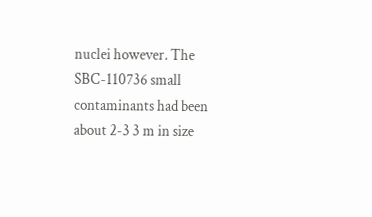nuclei however. The SBC-110736 small contaminants had been about 2-3 3 m in size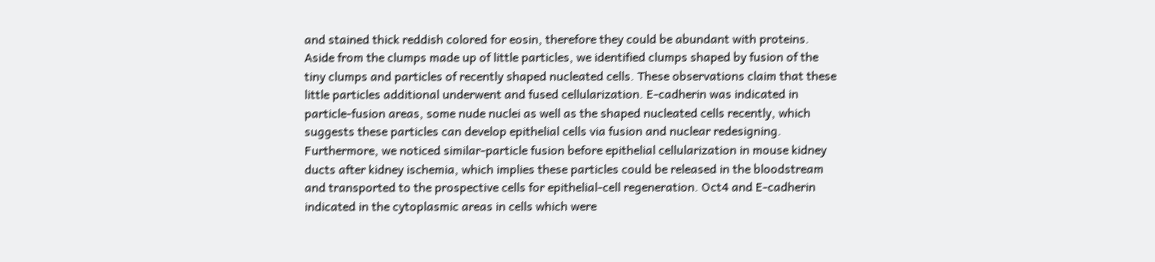and stained thick reddish colored for eosin, therefore they could be abundant with proteins. Aside from the clumps made up of little particles, we identified clumps shaped by fusion of the tiny clumps and particles of recently shaped nucleated cells. These observations claim that these little particles additional underwent and fused cellularization. E-cadherin was indicated in particle-fusion areas, some nude nuclei as well as the shaped nucleated cells recently, which suggests these particles can develop epithelial cells via fusion and nuclear redesigning. Furthermore, we noticed similar-particle fusion before epithelial cellularization in mouse kidney ducts after kidney ischemia, which implies these particles could be released in the bloodstream and transported to the prospective cells for epithelial-cell regeneration. Oct4 and E-cadherin indicated in the cytoplasmic areas in cells which were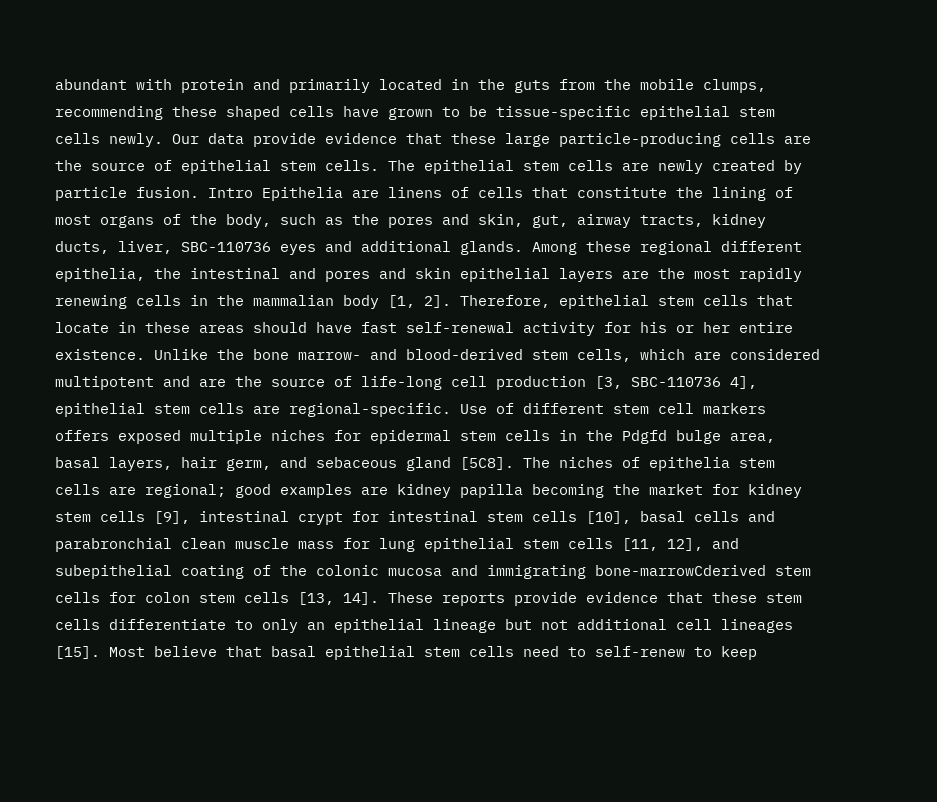abundant with protein and primarily located in the guts from the mobile clumps, recommending these shaped cells have grown to be tissue-specific epithelial stem cells newly. Our data provide evidence that these large particle-producing cells are the source of epithelial stem cells. The epithelial stem cells are newly created by particle fusion. Intro Epithelia are linens of cells that constitute the lining of most organs of the body, such as the pores and skin, gut, airway tracts, kidney ducts, liver, SBC-110736 eyes and additional glands. Among these regional different epithelia, the intestinal and pores and skin epithelial layers are the most rapidly renewing cells in the mammalian body [1, 2]. Therefore, epithelial stem cells that locate in these areas should have fast self-renewal activity for his or her entire existence. Unlike the bone marrow- and blood-derived stem cells, which are considered multipotent and are the source of life-long cell production [3, SBC-110736 4], epithelial stem cells are regional-specific. Use of different stem cell markers offers exposed multiple niches for epidermal stem cells in the Pdgfd bulge area, basal layers, hair germ, and sebaceous gland [5C8]. The niches of epithelia stem cells are regional; good examples are kidney papilla becoming the market for kidney stem cells [9], intestinal crypt for intestinal stem cells [10], basal cells and parabronchial clean muscle mass for lung epithelial stem cells [11, 12], and subepithelial coating of the colonic mucosa and immigrating bone-marrowCderived stem cells for colon stem cells [13, 14]. These reports provide evidence that these stem cells differentiate to only an epithelial lineage but not additional cell lineages [15]. Most believe that basal epithelial stem cells need to self-renew to keep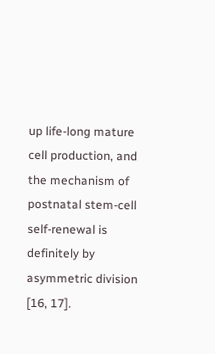up life-long mature cell production, and the mechanism of postnatal stem-cell self-renewal is definitely by asymmetric division [16, 17].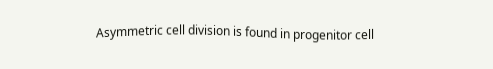Asymmetric cell division is found in progenitor cell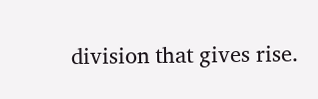division that gives rise.